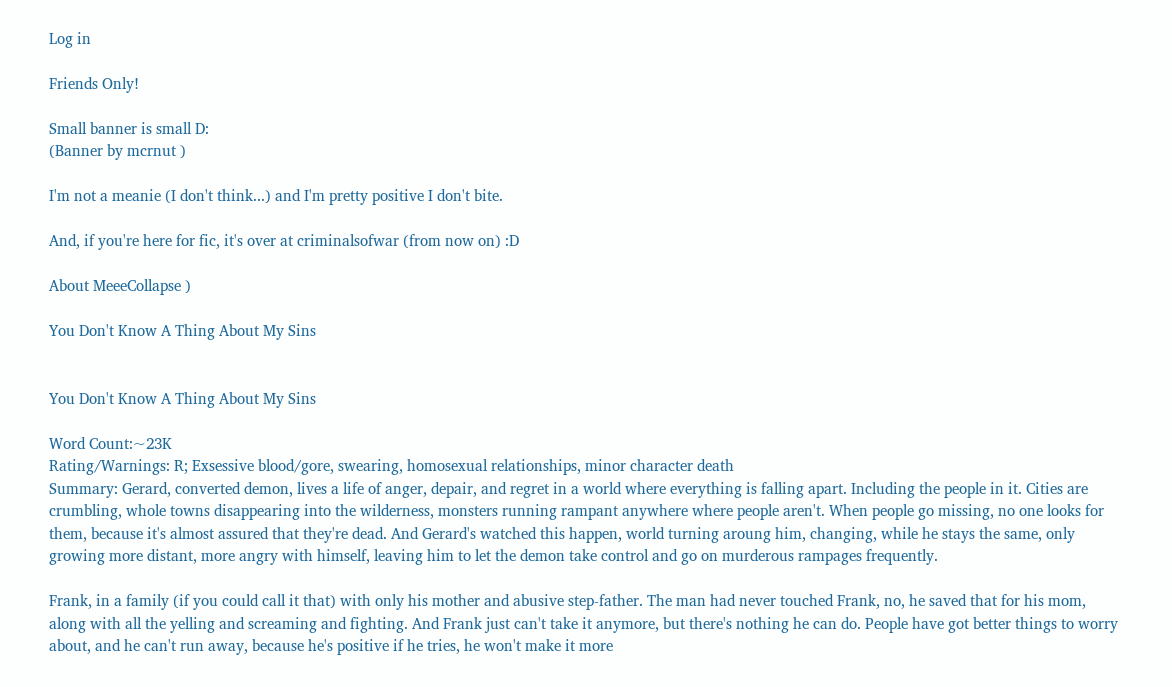Log in

Friends Only!

Small banner is small D:
(Banner by mcrnut )

I'm not a meanie (I don't think...) and I'm pretty positive I don't bite.

And, if you're here for fic, it's over at criminalsofwar (from now on) :D

About MeeeCollapse )

You Don't Know A Thing About My Sins


You Don't Know A Thing About My Sins

Word Count:~23K
Rating/Warnings: R; Exsessive blood/gore, swearing, homosexual relationships, minor character death
Summary: Gerard, converted demon, lives a life of anger, depair, and regret in a world where everything is falling apart. Including the people in it. Cities are crumbling, whole towns disappearing into the wilderness, monsters running rampant anywhere where people aren't. When people go missing, no one looks for them, because it's almost assured that they're dead. And Gerard's watched this happen, world turning aroung him, changing, while he stays the same, only growing more distant, more angry with himself, leaving him to let the demon take control and go on murderous rampages frequently.

Frank, in a family (if you could call it that) with only his mother and abusive step-father. The man had never touched Frank, no, he saved that for his mom, along with all the yelling and screaming and fighting. And Frank just can't take it anymore, but there's nothing he can do. People have got better things to worry about, and he can't run away, because he's positive if he tries, he won't make it more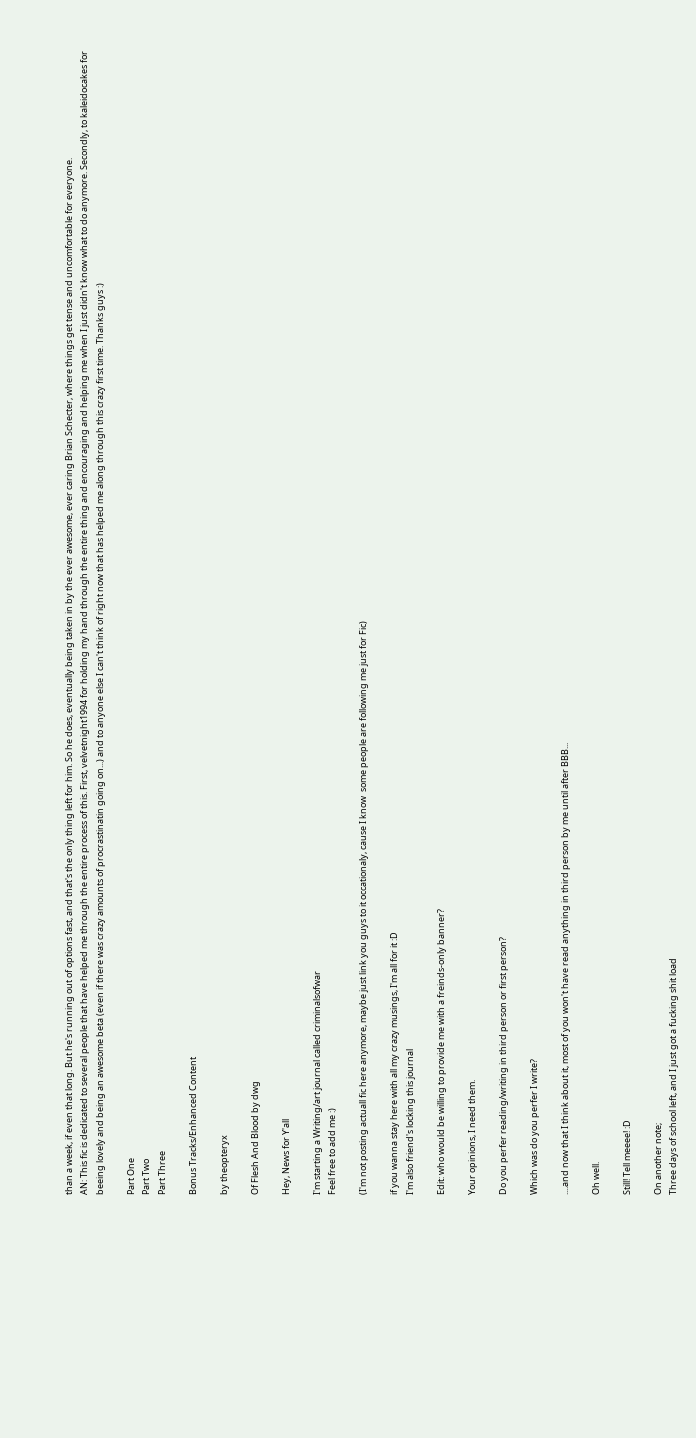than a week, if even that long. But he's running out of options fast, and that's the only thing left for him. So he does, eventually being taken in by the ever awesome, ever caring Brian Schecter, where things get tense and uncomfortable for everyone.
AN: This fic is dedicated to several people that have helped me through the entire process of this. First, velvetnight1994 for holding my hand through the entire thing and encouraging and helping me when I just didn't know what to do anymore. Secondly, to kaleidocakes for beeing lovely and being an awesome beta (even if there was crazy amounts of procrastinatin going on...) and to anyone else I can't think of right now that has helped me along through this crazy first time. Thanks guys :)

Part One
Part Two
Part Three

Bonus Tracks/Enhanced Content

by theopteryx

Of Flesh And Blood by dwg

Hey, News for Y'all

I'm starting a Writing/art journal called criminalsofwar
Feel free to add me :)

(I'm not posting actuall fic here anymore, maybe just link you guys to it occationaly, cause I know  some people are following me just for Fic)

if you wanna stay here with all my crazy musings, I'm all for it :D
I'm also friend's locking this journal

Edit: who would be willing to provide me with a freinds-only banner?

Your opinions, I need them.

Do you perfer reading/writing in third person or first person?

Which was do you perfer I write?

....and now that I think about it, most of you won't have read anything in third person by me until after BBB...

Oh well.

Still! Tell meeee! :D

On another note;
Three days of school left, and I just got a fucking shit load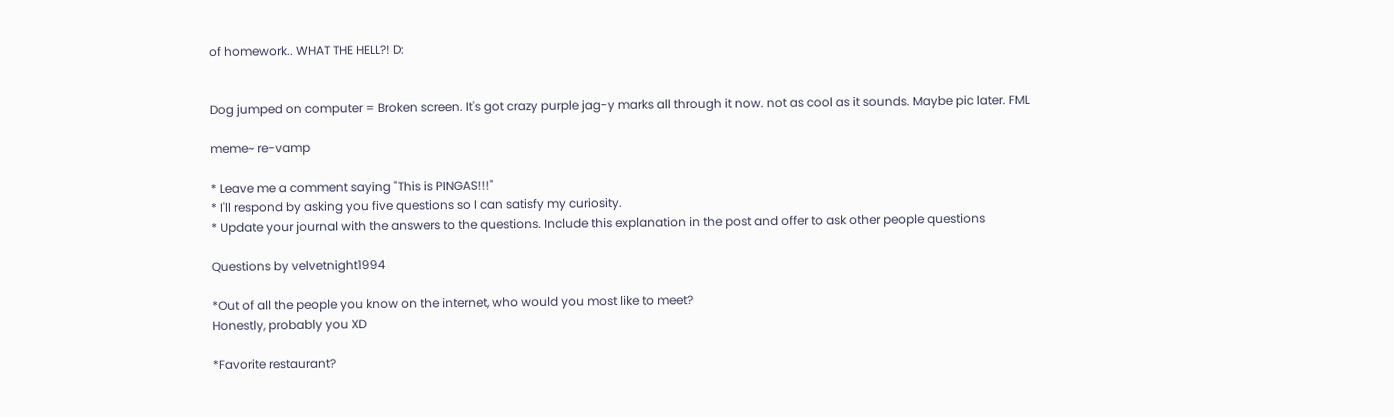of homework.. WHAT THE HELL?! D:


Dog jumped on computer = Broken screen. It's got crazy purple jag-y marks all through it now. not as cool as it sounds. Maybe pic later. FML

meme~ re-vamp

* Leave me a comment saying "This is PINGAS!!!"
* I'll respond by asking you five questions so I can satisfy my curiosity.
* Update your journal with the answers to the questions. Include this explanation in the post and offer to ask other people questions

Questions by velvetnight1994

*Out of all the people you know on the internet, who would you most like to meet?
Honestly, probably you XD

*Favorite restaurant?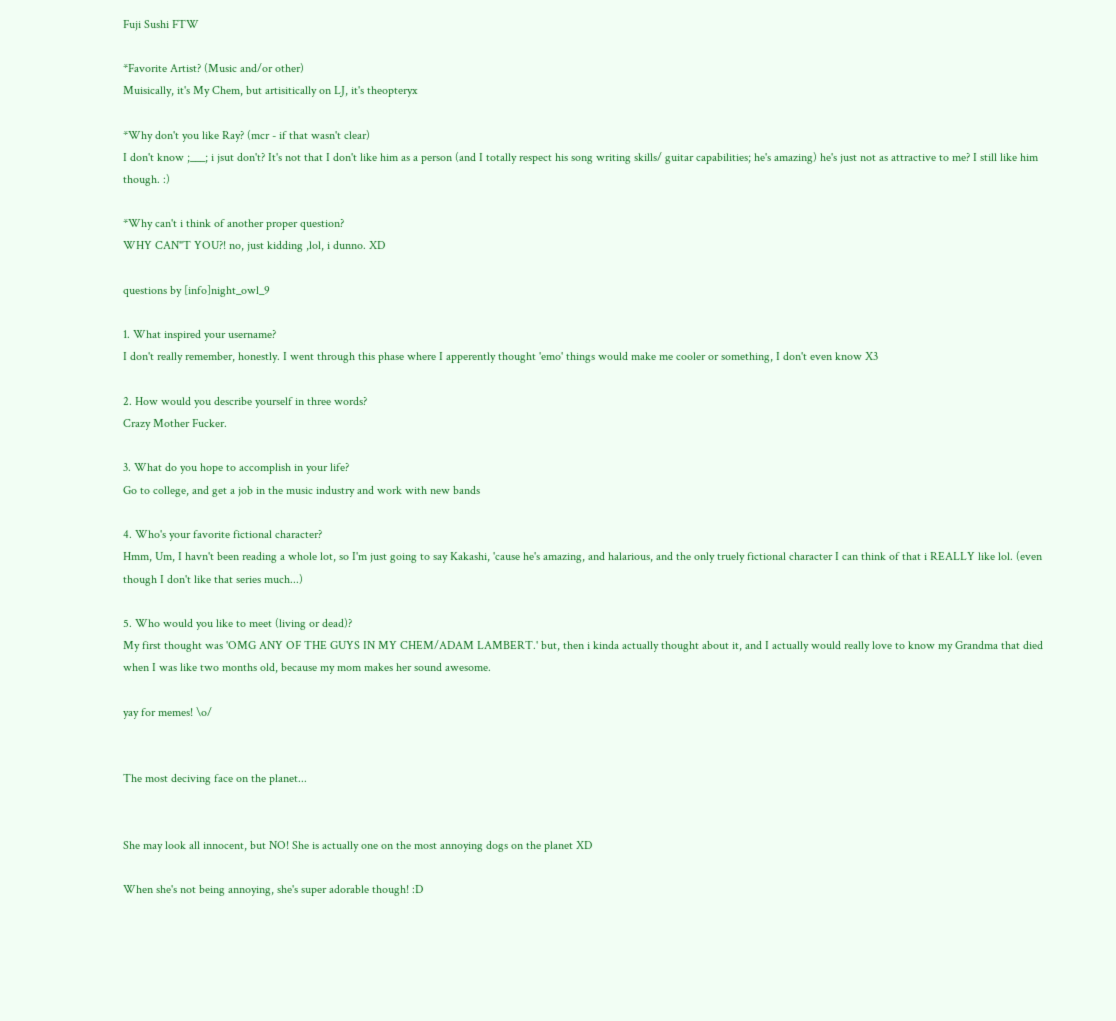Fuji Sushi FTW

*Favorite Artist? (Music and/or other)
Muisically, it's My Chem, but artisitically on LJ, it's theopteryx

*Why don't you like Ray? (mcr - if that wasn't clear)
I don't know ;___; i jsut don't? It's not that I don't like him as a person (and I totally respect his song writing skills/ guitar capabilities; he's amazing) he's just not as attractive to me? I still like him though. :)

*Why can't i think of another proper question?
WHY CAN"T YOU?! no, just kidding ,lol, i dunno. XD

questions by [info]night_owl_9

1. What inspired your username?
I don't really remember, honestly. I went through this phase where I apperently thought 'emo' things would make me cooler or something, I don't even know X3

2. How would you describe yourself in three words?
Crazy Mother Fucker.

3. What do you hope to accomplish in your life?
Go to college, and get a job in the music industry and work with new bands

4. Who's your favorite fictional character?
Hmm, Um, I havn't been reading a whole lot, so I'm just going to say Kakashi, 'cause he's amazing, and halarious, and the only truely fictional character I can think of that i REALLY like lol. (even though I don't like that series much...)

5. Who would you like to meet (living or dead)?
My first thought was 'OMG ANY OF THE GUYS IN MY CHEM/ADAM LAMBERT.' but, then i kinda actually thought about it, and I actually would really love to know my Grandma that died when I was like two months old, because my mom makes her sound awesome.

yay for memes! \o/


The most deciving face on the planet...


She may look all innocent, but NO! She is actually one on the most annoying dogs on the planet XD

When she's not being annoying, she's super adorable though! :D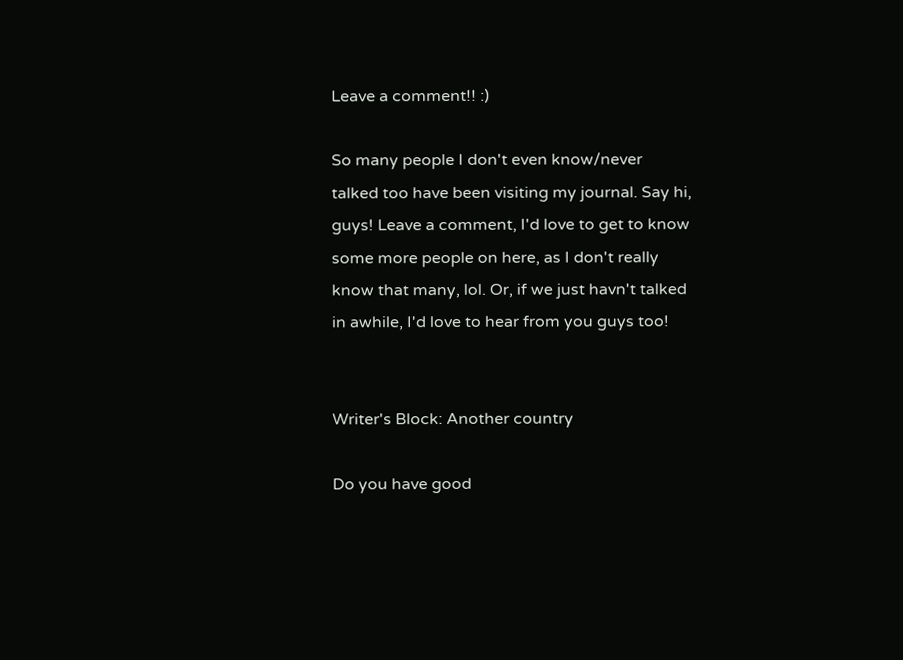Leave a comment!! :)

So many people I don't even know/never talked too have been visiting my journal. Say hi, guys! Leave a comment, I'd love to get to know some more people on here, as I don't really know that many, lol. Or, if we just havn't talked in awhile, I'd love to hear from you guys too!


Writer's Block: Another country

Do you have good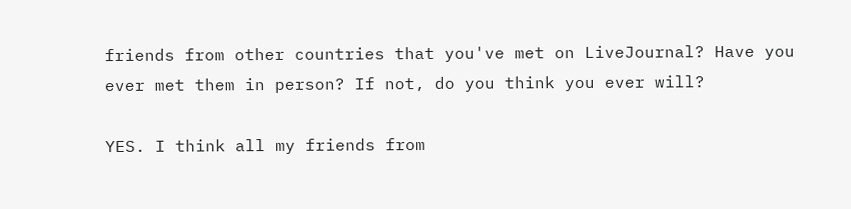friends from other countries that you've met on LiveJournal? Have you ever met them in person? If not, do you think you ever will?

YES. I think all my friends from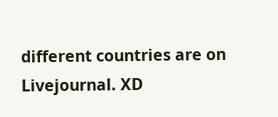different countries are on Livejournal. XD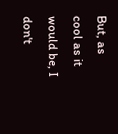But, as cool as it would be, I don't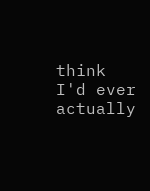think I'd ever actually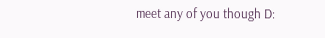meet any of you though D: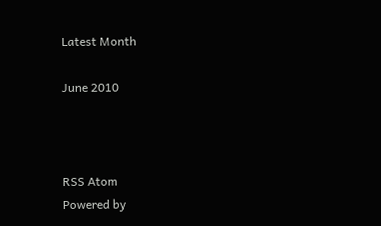Latest Month

June 2010



RSS Atom
Powered by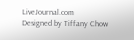LiveJournal.com
Designed by Tiffany Chow